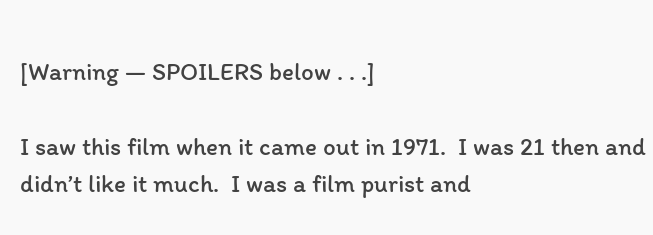[Warning — SPOILERS below . . .]

I saw this film when it came out in 1971.  I was 21 then and didn’t like it much.  I was a film purist and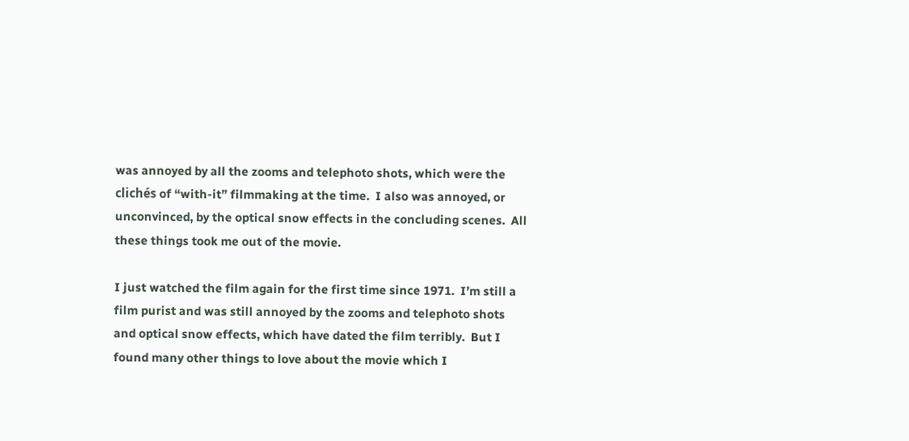was annoyed by all the zooms and telephoto shots, which were the clichés of “with-it” filmmaking at the time.  I also was annoyed, or unconvinced, by the optical snow effects in the concluding scenes.  All these things took me out of the movie.

I just watched the film again for the first time since 1971.  I’m still a film purist and was still annoyed by the zooms and telephoto shots and optical snow effects, which have dated the film terribly.  But I found many other things to love about the movie which I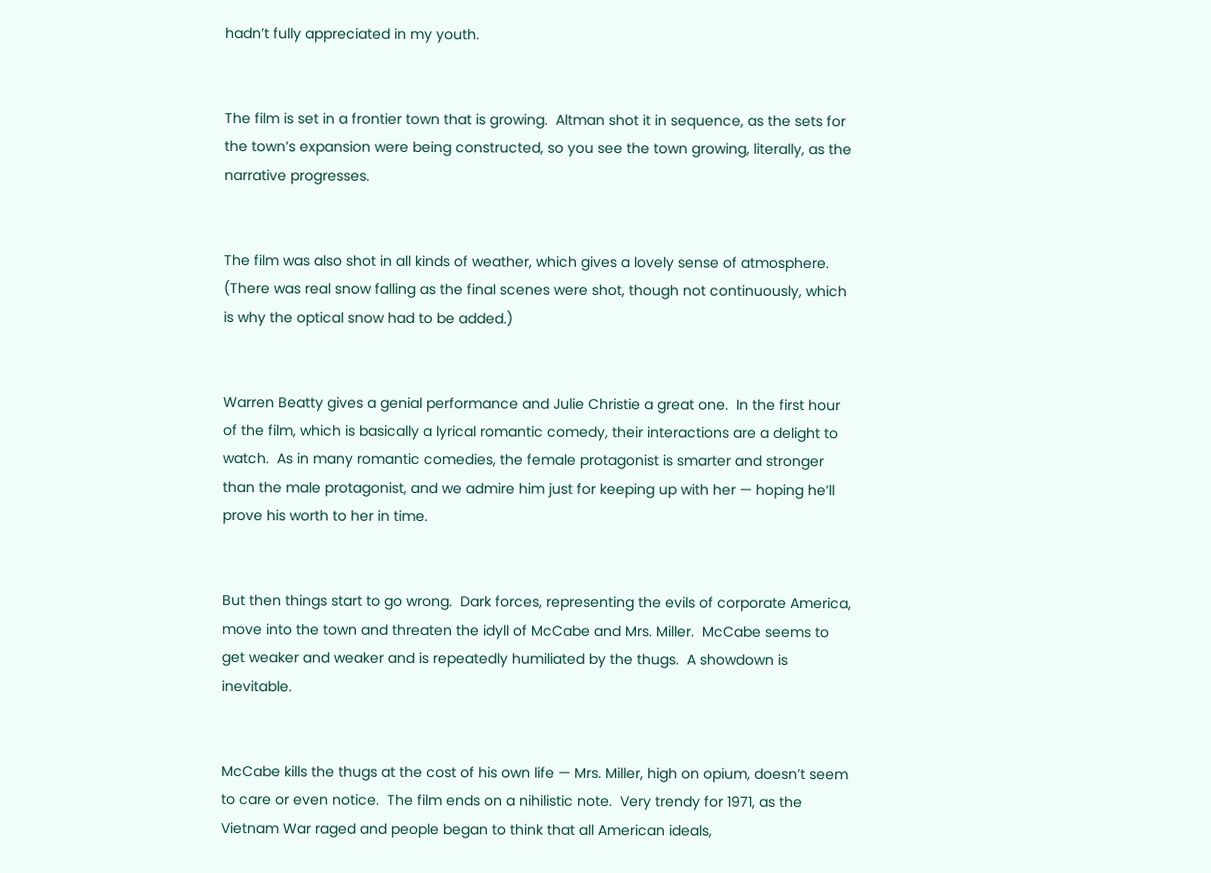hadn’t fully appreciated in my youth.


The film is set in a frontier town that is growing.  Altman shot it in sequence, as the sets for the town’s expansion were being constructed, so you see the town growing, literally, as the narrative progresses.


The film was also shot in all kinds of weather, which gives a lovely sense of atmosphere.  (There was real snow falling as the final scenes were shot, though not continuously, which is why the optical snow had to be added.)


Warren Beatty gives a genial performance and Julie Christie a great one.  In the first hour of the film, which is basically a lyrical romantic comedy, their interactions are a delight to watch.  As in many romantic comedies, the female protagonist is smarter and stronger than the male protagonist, and we admire him just for keeping up with her — hoping he’ll prove his worth to her in time.


But then things start to go wrong.  Dark forces, representing the evils of corporate America, move into the town and threaten the idyll of McCabe and Mrs. Miller.  McCabe seems to get weaker and weaker and is repeatedly humiliated by the thugs.  A showdown is inevitable.


McCabe kills the thugs at the cost of his own life — Mrs. Miller, high on opium, doesn’t seem to care or even notice.  The film ends on a nihilistic note.  Very trendy for 1971, as the Vietnam War raged and people began to think that all American ideals,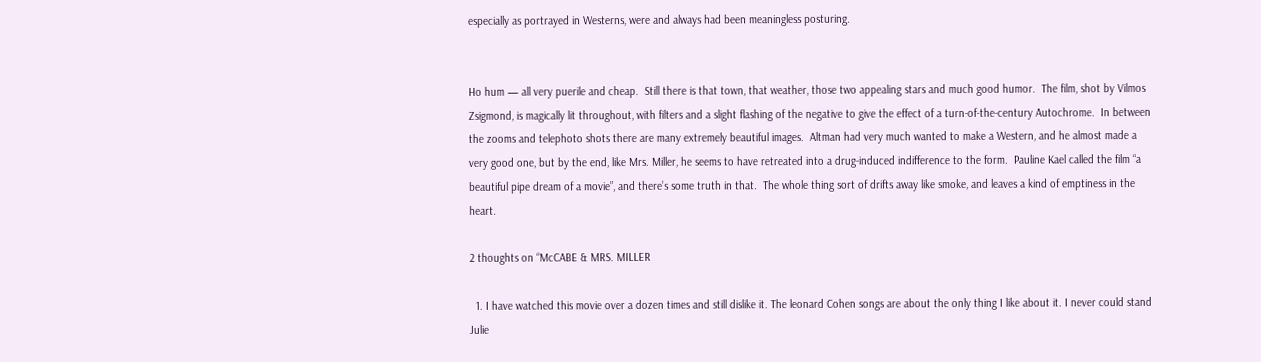especially as portrayed in Westerns, were and always had been meaningless posturing.


Ho hum — all very puerile and cheap.  Still there is that town, that weather, those two appealing stars and much good humor.  The film, shot by Vilmos Zsigmond, is magically lit throughout, with filters and a slight flashing of the negative to give the effect of a turn-of-the-century Autochrome.  In between the zooms and telephoto shots there are many extremely beautiful images.  Altman had very much wanted to make a Western, and he almost made a very good one, but by the end, like Mrs. Miller, he seems to have retreated into a drug-induced indifference to the form.  Pauline Kael called the film “a beautiful pipe dream of a movie”, and there’s some truth in that.  The whole thing sort of drifts away like smoke, and leaves a kind of emptiness in the heart.

2 thoughts on “McCABE & MRS. MILLER

  1. I have watched this movie over a dozen times and still dislike it. The leonard Cohen songs are about the only thing I like about it. I never could stand Julie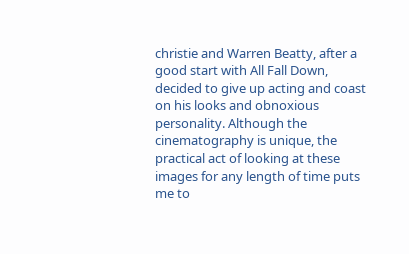christie and Warren Beatty, after a good start with All Fall Down, decided to give up acting and coast on his looks and obnoxious personality. Although the cinematography is unique, the practical act of looking at these images for any length of time puts me to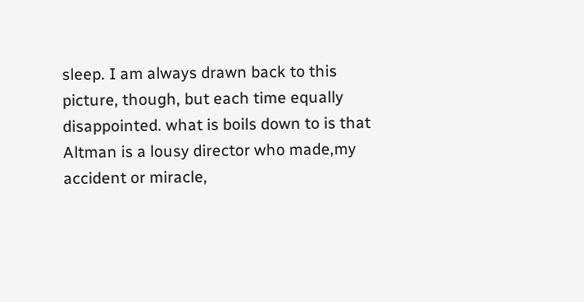sleep. I am always drawn back to this picture, though, but each time equally disappointed. what is boils down to is that Altman is a lousy director who made,my accident or miracle,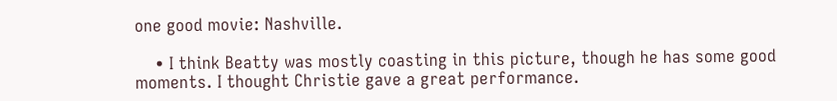one good movie: Nashville.

    • I think Beatty was mostly coasting in this picture, though he has some good moments. I thought Christie gave a great performance.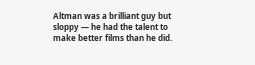Altman was a brilliant guy but sloppy — he had the talent to make better films than he did.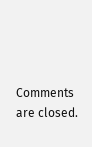Comments are closed.